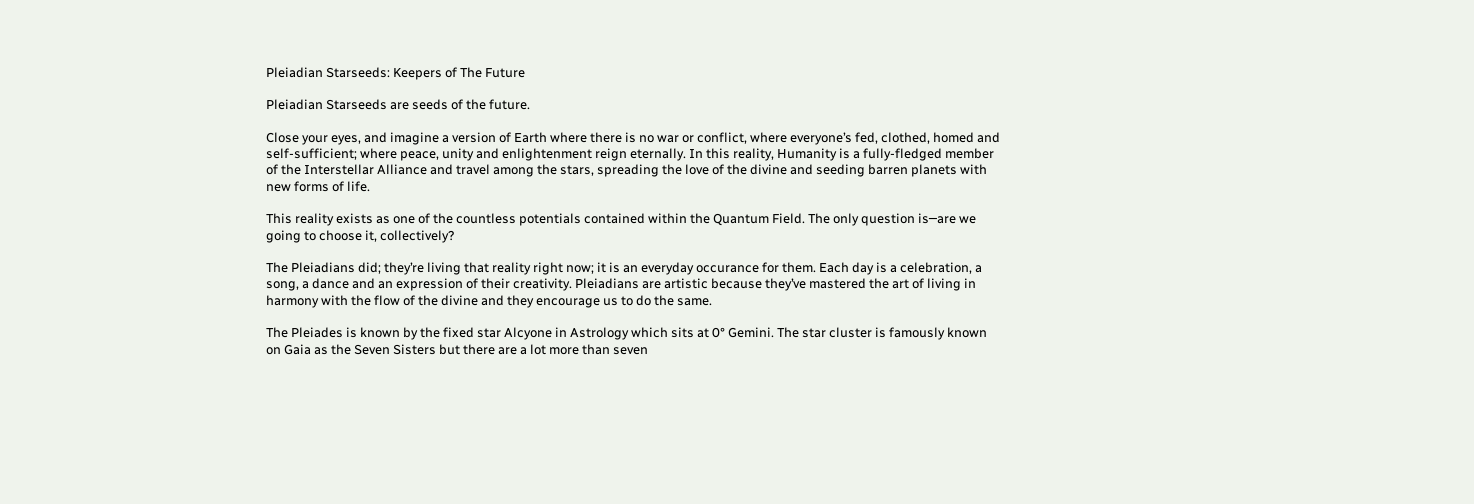Pleiadian Starseeds: Keepers of The Future

Pleiadian Starseeds are seeds of the future.

Close your eyes, and imagine a version of Earth where there is no war or conflict, where everyone’s fed, clothed, homed and self-sufficient; where peace, unity and enlightenment reign eternally. In this reality, Humanity is a fully-fledged member of the Interstellar Alliance and travel among the stars, spreading the love of the divine and seeding barren planets with new forms of life.

This reality exists as one of the countless potentials contained within the Quantum Field. The only question is─are we going to choose it, collectively?

The Pleiadians did; they’re living that reality right now; it is an everyday occurance for them. Each day is a celebration, a song, a dance and an expression of their creativity. Pleiadians are artistic because they’ve mastered the art of living in harmony with the flow of the divine and they encourage us to do the same.

The Pleiades is known by the fixed star Alcyone in Astrology which sits at 0° Gemini. The star cluster is famously known on Gaia as the Seven Sisters but there are a lot more than seven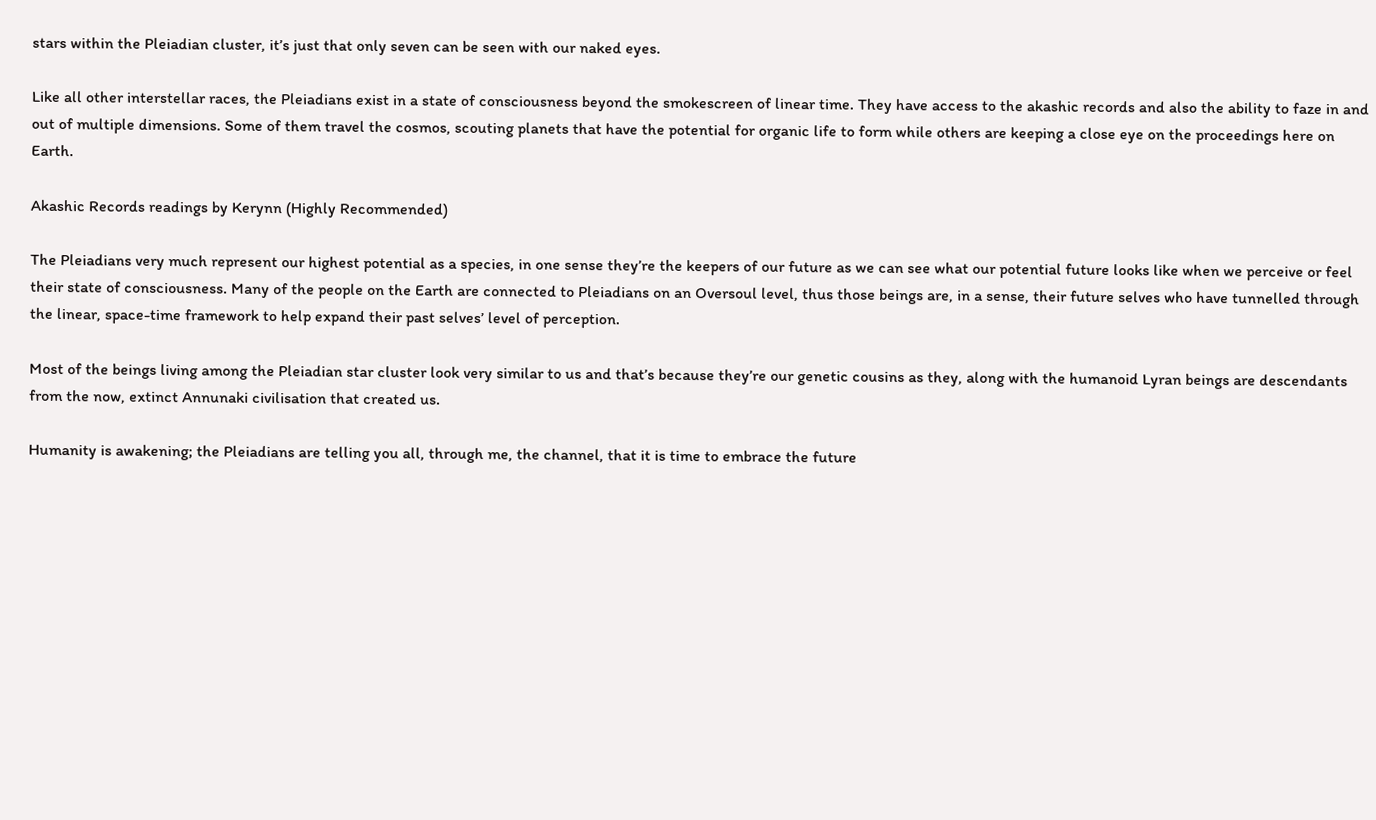stars within the Pleiadian cluster, it’s just that only seven can be seen with our naked eyes.

Like all other interstellar races, the Pleiadians exist in a state of consciousness beyond the smokescreen of linear time. They have access to the akashic records and also the ability to faze in and out of multiple dimensions. Some of them travel the cosmos, scouting planets that have the potential for organic life to form while others are keeping a close eye on the proceedings here on Earth.

Akashic Records readings by Kerynn (Highly Recommended)

The Pleiadians very much represent our highest potential as a species, in one sense they’re the keepers of our future as we can see what our potential future looks like when we perceive or feel their state of consciousness. Many of the people on the Earth are connected to Pleiadians on an Oversoul level, thus those beings are, in a sense, their future selves who have tunnelled through the linear, space-time framework to help expand their past selves’ level of perception.

Most of the beings living among the Pleiadian star cluster look very similar to us and that’s because they’re our genetic cousins as they, along with the humanoid Lyran beings are descendants from the now, extinct Annunaki civilisation that created us.

Humanity is awakening; the Pleiadians are telling you all, through me, the channel, that it is time to embrace the future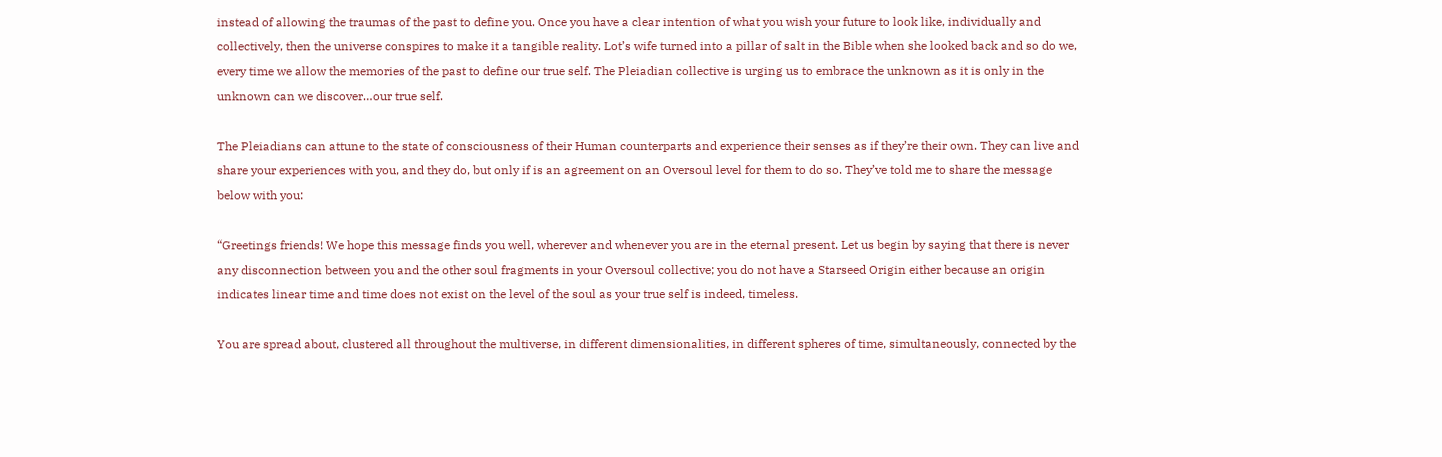instead of allowing the traumas of the past to define you. Once you have a clear intention of what you wish your future to look like, individually and collectively, then the universe conspires to make it a tangible reality. Lot’s wife turned into a pillar of salt in the Bible when she looked back and so do we, every time we allow the memories of the past to define our true self. The Pleiadian collective is urging us to embrace the unknown as it is only in the unknown can we discover…our true self.

The Pleiadians can attune to the state of consciousness of their Human counterparts and experience their senses as if they’re their own. They can live and share your experiences with you, and they do, but only if is an agreement on an Oversoul level for them to do so. They’ve told me to share the message below with you:

“Greetings friends! We hope this message finds you well, wherever and whenever you are in the eternal present. Let us begin by saying that there is never any disconnection between you and the other soul fragments in your Oversoul collective; you do not have a Starseed Origin either because an origin indicates linear time and time does not exist on the level of the soul as your true self is indeed, timeless.

You are spread about, clustered all throughout the multiverse, in different dimensionalities, in different spheres of time, simultaneously, connected by the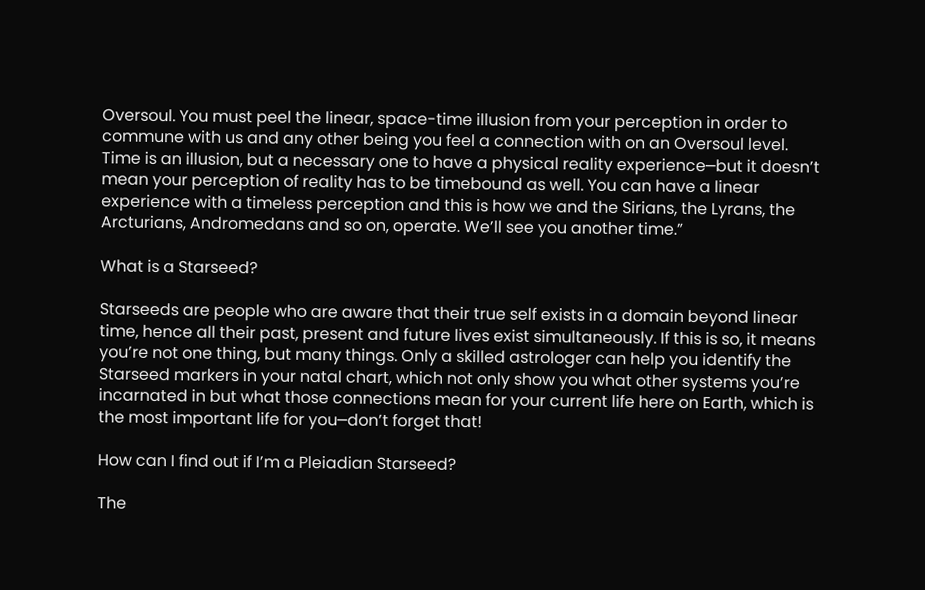Oversoul. You must peel the linear, space-time illusion from your perception in order to commune with us and any other being you feel a connection with on an Oversoul level. Time is an illusion, but a necessary one to have a physical reality experience─but it doesn’t mean your perception of reality has to be timebound as well. You can have a linear experience with a timeless perception and this is how we and the Sirians, the Lyrans, the Arcturians, Andromedans and so on, operate. We’ll see you another time.”

What is a Starseed?

Starseeds are people who are aware that their true self exists in a domain beyond linear time, hence all their past, present and future lives exist simultaneously. If this is so, it means you’re not one thing, but many things. Only a skilled astrologer can help you identify the Starseed markers in your natal chart, which not only show you what other systems you’re incarnated in but what those connections mean for your current life here on Earth, which is the most important life for you─don’t forget that!

How can I find out if I’m a Pleiadian Starseed?

The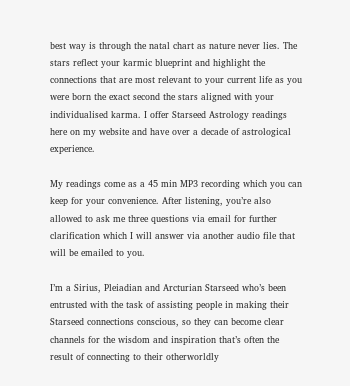best way is through the natal chart as nature never lies. The stars reflect your karmic blueprint and highlight the connections that are most relevant to your current life as you were born the exact second the stars aligned with your individualised karma. I offer Starseed Astrology readings here on my website and have over a decade of astrological experience.

My readings come as a 45 min MP3 recording which you can keep for your convenience. After listening, you’re also allowed to ask me three questions via email for further clarification which I will answer via another audio file that will be emailed to you.

I’m a Sirius, Pleiadian and Arcturian Starseed who’s been entrusted with the task of assisting people in making their Starseed connections conscious, so they can become clear channels for the wisdom and inspiration that’s often the result of connecting to their otherworldly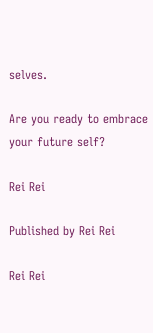selves.

Are you ready to embrace your future self?

Rei Rei

Published by Rei Rei

Rei Rei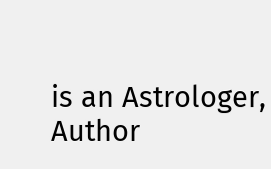is an Astrologer, Author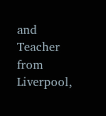and Teacher from Liverpool,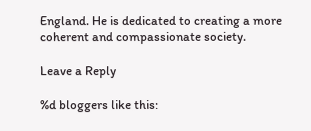England. He is dedicated to creating a more coherent and compassionate society.

Leave a Reply

%d bloggers like this: